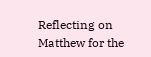Reflecting on Matthew for the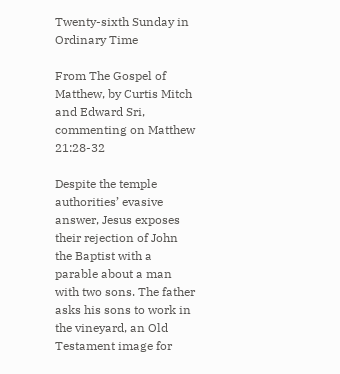Twenty-sixth Sunday in Ordinary Time

From The Gospel of Matthew, by Curtis Mitch and Edward Sri, commenting on Matthew 21:28-32

Despite the temple authorities’ evasive answer, Jesus exposes their rejection of John the Baptist with a parable about a man with two sons. The father asks his sons to work in the vineyard, an Old Testament image for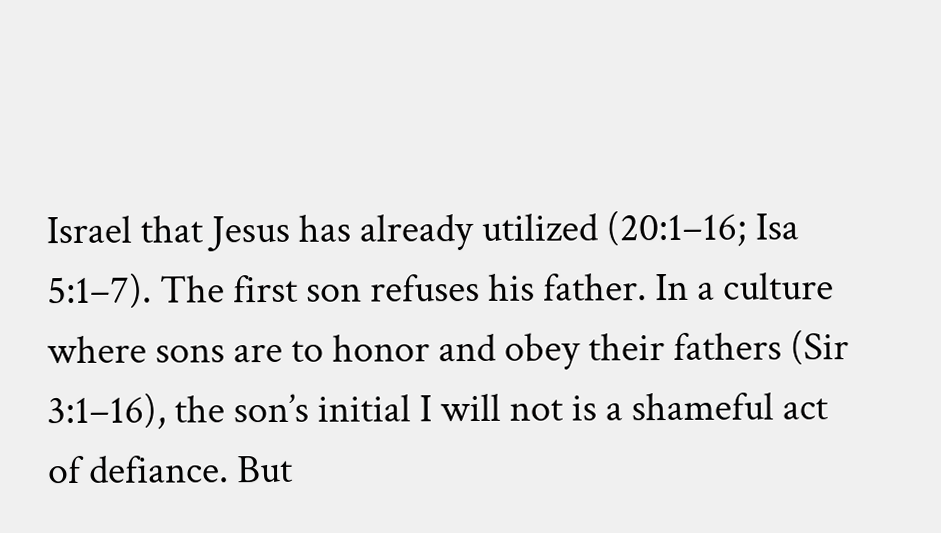Israel that Jesus has already utilized (20:1–16; Isa 5:1–7). The first son refuses his father. In a culture where sons are to honor and obey their fathers (Sir 3:1–16), the son’s initial I will not is a shameful act of defiance. But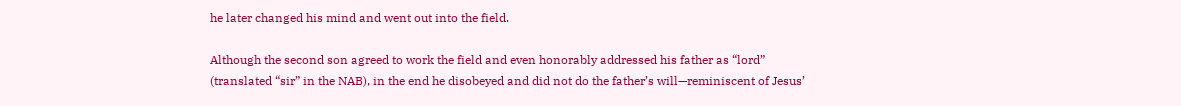he later changed his mind and went out into the field.

Although the second son agreed to work the field and even honorably addressed his father as “lord” (translated “sir” in the NAB), in the end he disobeyed and did not do the father’s will—reminiscent of Jesus’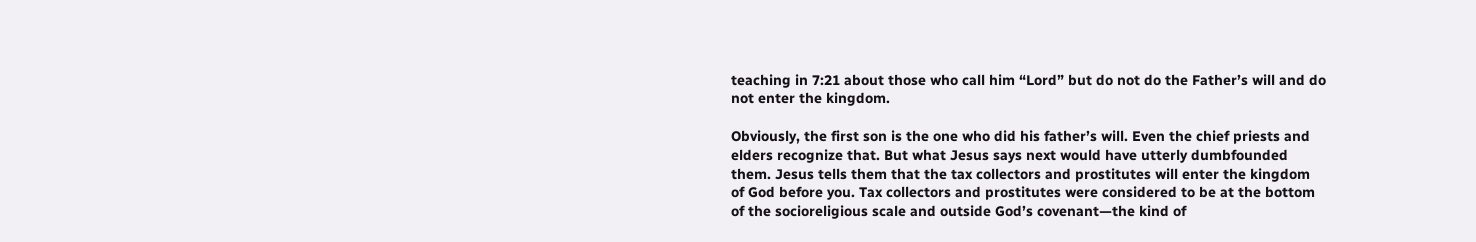teaching in 7:21 about those who call him “Lord” but do not do the Father’s will and do not enter the kingdom.

Obviously, the first son is the one who did his father’s will. Even the chief priests and elders recognize that. But what Jesus says next would have utterly dumbfounded them. Jesus tells them that the tax collectors and prostitutes will enter the kingdom of God before you. Tax collectors and prostitutes were considered to be at the bottom of the socioreligious scale and outside God’s covenant—the kind of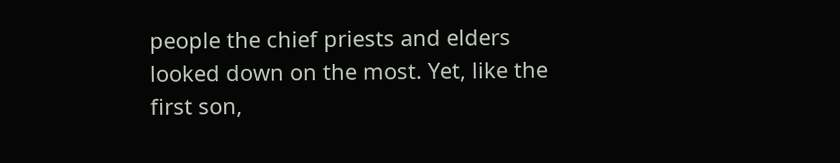people the chief priests and elders looked down on the most. Yet, like the first son,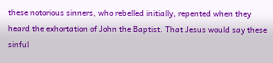these notorious sinners, who rebelled initially, repented when they heard the exhortation of John the Baptist. That Jesus would say these sinful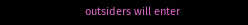outsiders will enter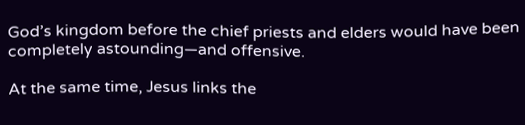God’s kingdom before the chief priests and elders would have been completely astounding—and offensive.

At the same time, Jesus links the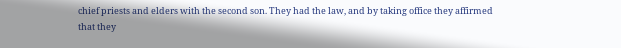chief priests and elders with the second son. They had the law, and by taking office they affirmed that they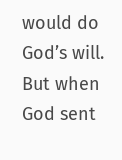would do God’s will. But when God sent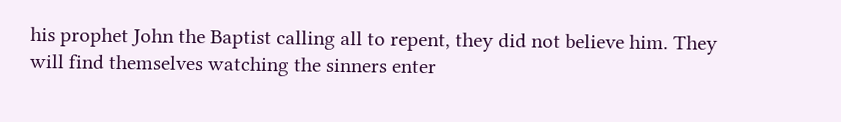his prophet John the Baptist calling all to repent, they did not believe him. They will find themselves watching the sinners enter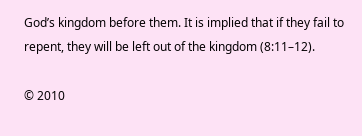God’s kingdom before them. It is implied that if they fail to repent, they will be left out of the kingdom (8:11–12).

© 2010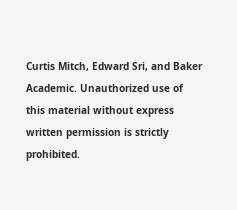Curtis Mitch, Edward Sri, and Baker Academic. Unauthorized use of this material without express written permission is strictly prohibited.